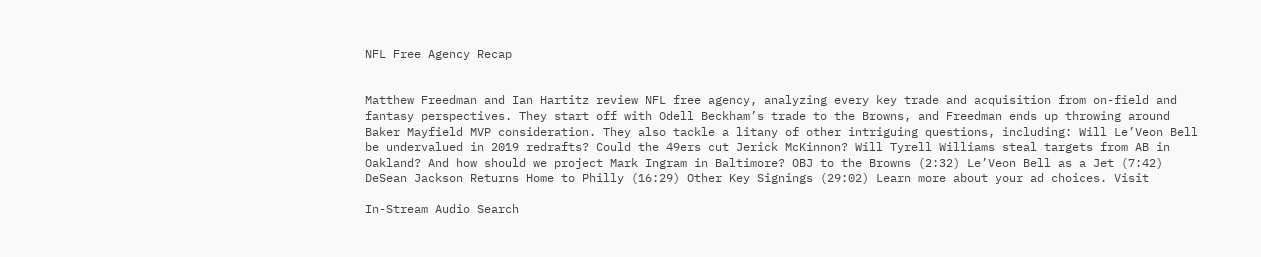NFL Free Agency Recap


Matthew Freedman and Ian Hartitz review NFL free agency, analyzing every key trade and acquisition from on-field and fantasy perspectives. They start off with Odell Beckham’s trade to the Browns, and Freedman ends up throwing around Baker Mayfield MVP consideration. They also tackle a litany of other intriguing questions, including: Will Le’Veon Bell be undervalued in 2019 redrafts? Could the 49ers cut Jerick McKinnon? Will Tyrell Williams steal targets from AB in Oakland? And how should we project Mark Ingram in Baltimore? OBJ to the Browns (2:32) Le’Veon Bell as a Jet (7:42) DeSean Jackson Returns Home to Philly (16:29) Other Key Signings (29:02) Learn more about your ad choices. Visit

In-Stream Audio Search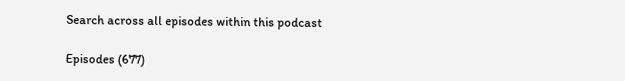Search across all episodes within this podcast

Episodes (677)